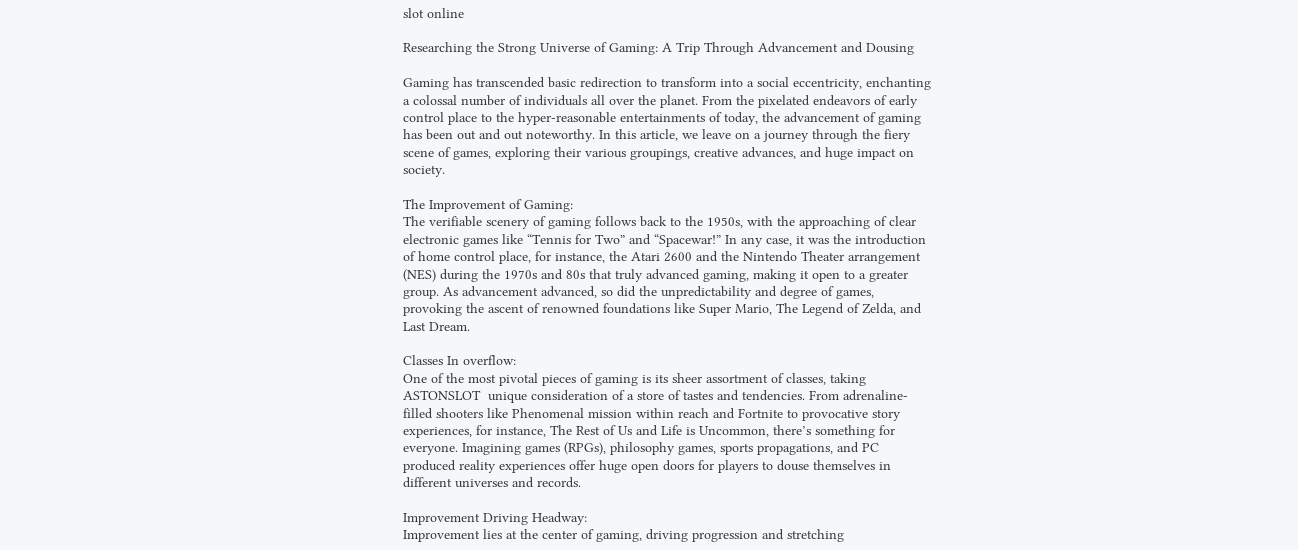slot online

Researching the Strong Universe of Gaming: A Trip Through Advancement and Dousing

Gaming has transcended basic redirection to transform into a social eccentricity, enchanting a colossal number of individuals all over the planet. From the pixelated endeavors of early control place to the hyper-reasonable entertainments of today, the advancement of gaming has been out and out noteworthy. In this article, we leave on a journey through the fiery scene of games, exploring their various groupings, creative advances, and huge impact on society.

The Improvement of Gaming:
The verifiable scenery of gaming follows back to the 1950s, with the approaching of clear electronic games like “Tennis for Two” and “Spacewar!” In any case, it was the introduction of home control place, for instance, the Atari 2600 and the Nintendo Theater arrangement (NES) during the 1970s and 80s that truly advanced gaming, making it open to a greater group. As advancement advanced, so did the unpredictability and degree of games, provoking the ascent of renowned foundations like Super Mario, The Legend of Zelda, and Last Dream.

Classes In overflow:
One of the most pivotal pieces of gaming is its sheer assortment of classes, taking ASTONSLOT  unique consideration of a store of tastes and tendencies. From adrenaline-filled shooters like Phenomenal mission within reach and Fortnite to provocative story experiences, for instance, The Rest of Us and Life is Uncommon, there’s something for everyone. Imagining games (RPGs), philosophy games, sports propagations, and PC produced reality experiences offer huge open doors for players to douse themselves in different universes and records.

Improvement Driving Headway:
Improvement lies at the center of gaming, driving progression and stretching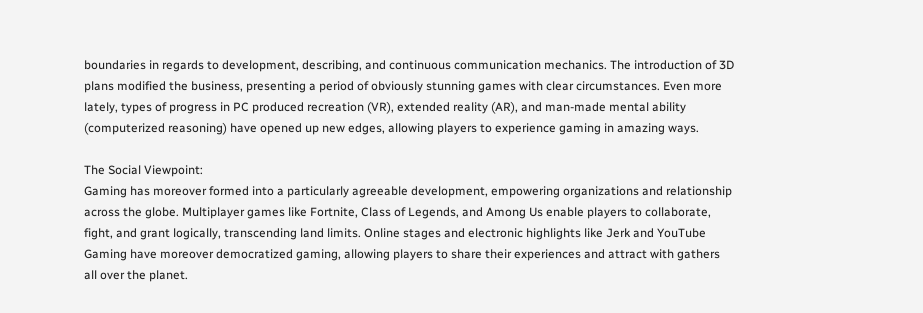boundaries in regards to development, describing, and continuous communication mechanics. The introduction of 3D plans modified the business, presenting a period of obviously stunning games with clear circumstances. Even more lately, types of progress in PC produced recreation (VR), extended reality (AR), and man-made mental ability (computerized reasoning) have opened up new edges, allowing players to experience gaming in amazing ways.

The Social Viewpoint:
Gaming has moreover formed into a particularly agreeable development, empowering organizations and relationship across the globe. Multiplayer games like Fortnite, Class of Legends, and Among Us enable players to collaborate, fight, and grant logically, transcending land limits. Online stages and electronic highlights like Jerk and YouTube Gaming have moreover democratized gaming, allowing players to share their experiences and attract with gathers all over the planet.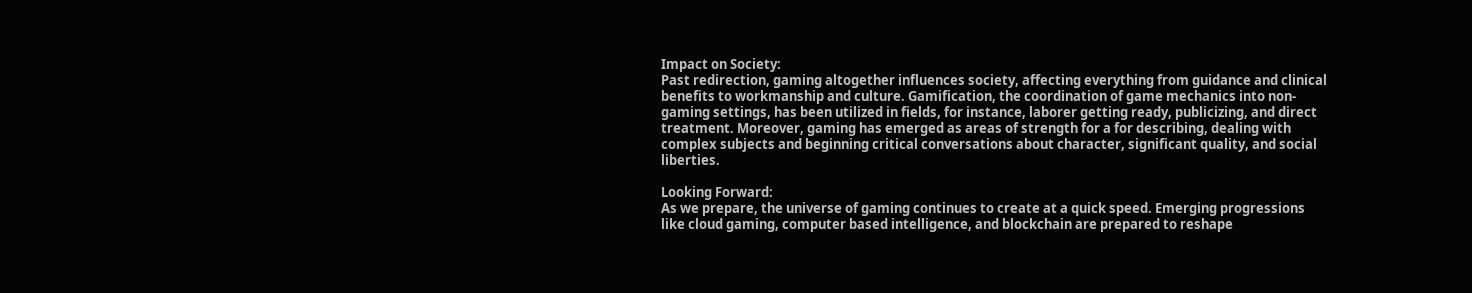Impact on Society:
Past redirection, gaming altogether influences society, affecting everything from guidance and clinical benefits to workmanship and culture. Gamification, the coordination of game mechanics into non-gaming settings, has been utilized in fields, for instance, laborer getting ready, publicizing, and direct treatment. Moreover, gaming has emerged as areas of strength for a for describing, dealing with complex subjects and beginning critical conversations about character, significant quality, and social liberties.

Looking Forward:
As we prepare, the universe of gaming continues to create at a quick speed. Emerging progressions like cloud gaming, computer based intelligence, and blockchain are prepared to reshape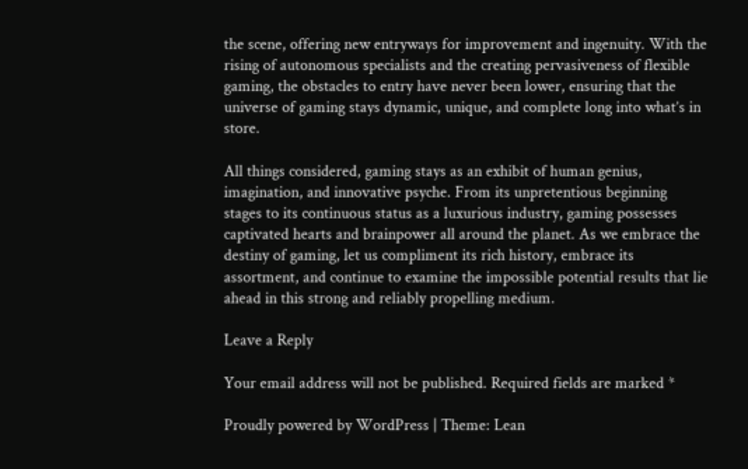the scene, offering new entryways for improvement and ingenuity. With the rising of autonomous specialists and the creating pervasiveness of flexible gaming, the obstacles to entry have never been lower, ensuring that the universe of gaming stays dynamic, unique, and complete long into what’s in store.

All things considered, gaming stays as an exhibit of human genius, imagination, and innovative psyche. From its unpretentious beginning stages to its continuous status as a luxurious industry, gaming possesses captivated hearts and brainpower all around the planet. As we embrace the destiny of gaming, let us compliment its rich history, embrace its assortment, and continue to examine the impossible potential results that lie ahead in this strong and reliably propelling medium.

Leave a Reply

Your email address will not be published. Required fields are marked *

Proudly powered by WordPress | Theme: Lean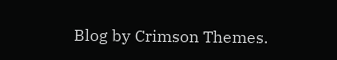Blog by Crimson Themes.